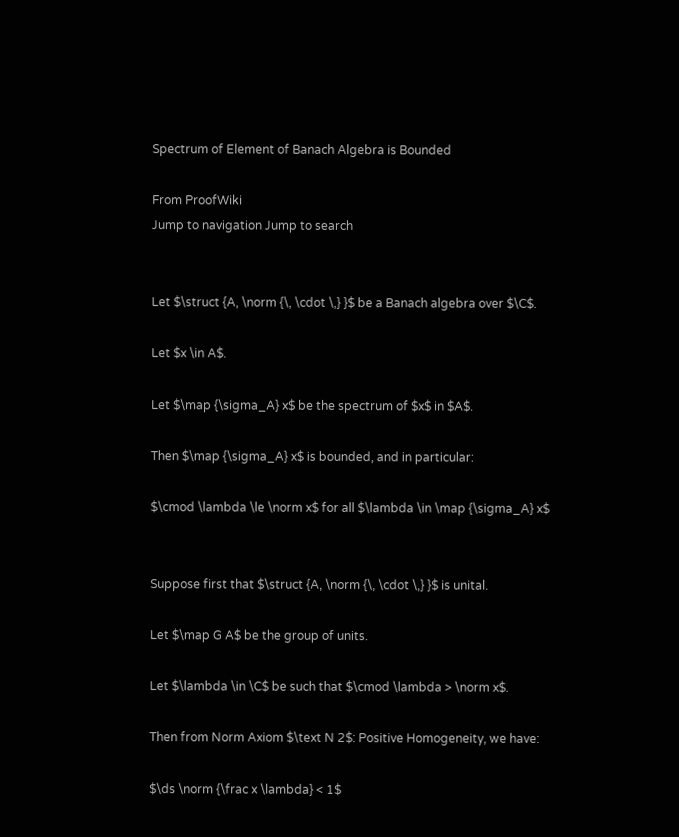Spectrum of Element of Banach Algebra is Bounded

From ProofWiki
Jump to navigation Jump to search


Let $\struct {A, \norm {\, \cdot \,} }$ be a Banach algebra over $\C$.

Let $x \in A$.

Let $\map {\sigma_A} x$ be the spectrum of $x$ in $A$.

Then $\map {\sigma_A} x$ is bounded, and in particular:

$\cmod \lambda \le \norm x$ for all $\lambda \in \map {\sigma_A} x$


Suppose first that $\struct {A, \norm {\, \cdot \,} }$ is unital.

Let $\map G A$ be the group of units.

Let $\lambda \in \C$ be such that $\cmod \lambda > \norm x$.

Then from Norm Axiom $\text N 2$: Positive Homogeneity, we have:

$\ds \norm {\frac x \lambda} < 1$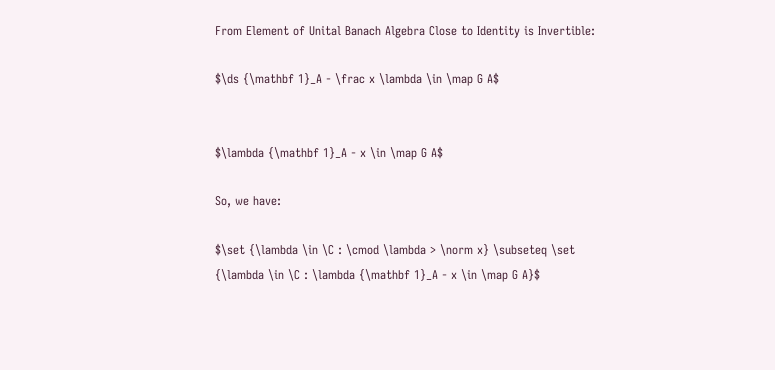From Element of Unital Banach Algebra Close to Identity is Invertible:

$\ds {\mathbf 1}_A - \frac x \lambda \in \map G A$


$\lambda {\mathbf 1}_A - x \in \map G A$

So, we have:

$\set {\lambda \in \C : \cmod \lambda > \norm x} \subseteq \set {\lambda \in \C : \lambda {\mathbf 1}_A - x \in \map G A}$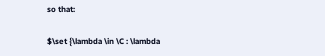so that:

$\set {\lambda \in \C : \lambda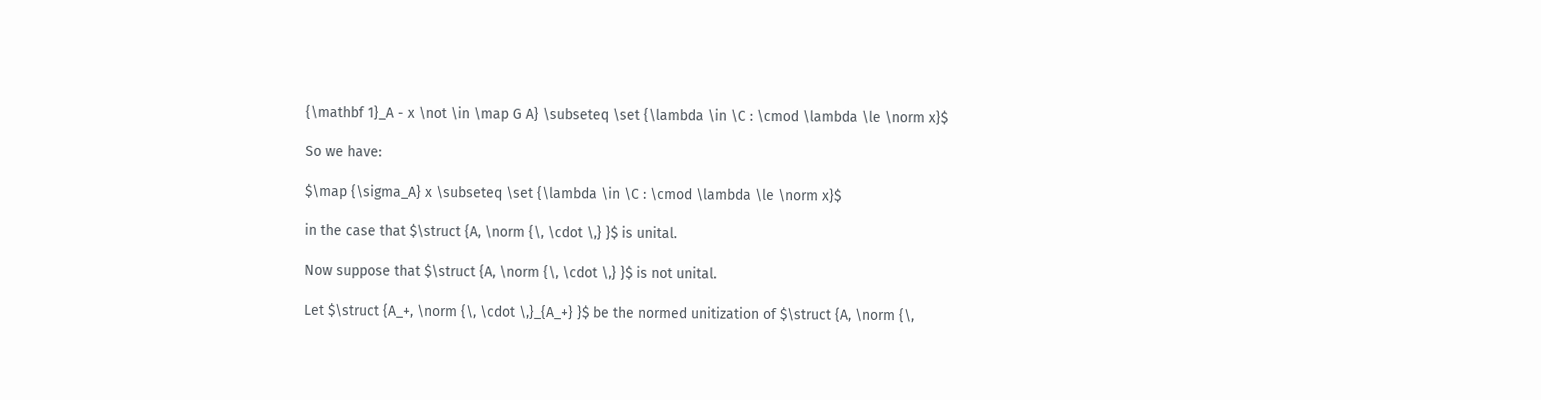{\mathbf 1}_A - x \not \in \map G A} \subseteq \set {\lambda \in \C : \cmod \lambda \le \norm x}$

So we have:

$\map {\sigma_A} x \subseteq \set {\lambda \in \C : \cmod \lambda \le \norm x}$

in the case that $\struct {A, \norm {\, \cdot \,} }$ is unital.

Now suppose that $\struct {A, \norm {\, \cdot \,} }$ is not unital.

Let $\struct {A_+, \norm {\, \cdot \,}_{A_+} }$ be the normed unitization of $\struct {A, \norm {\,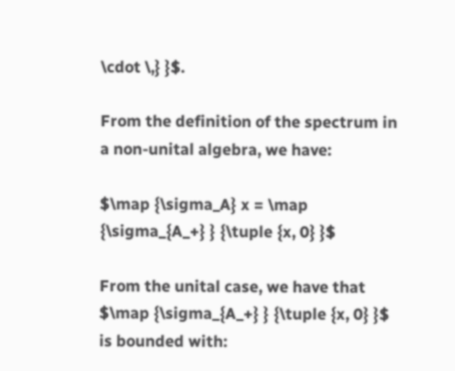\cdot \,} }$.

From the definition of the spectrum in a non-unital algebra, we have:

$\map {\sigma_A} x = \map {\sigma_{A_+} } {\tuple {x, 0} }$

From the unital case, we have that $\map {\sigma_{A_+} } {\tuple {x, 0} }$ is bounded with: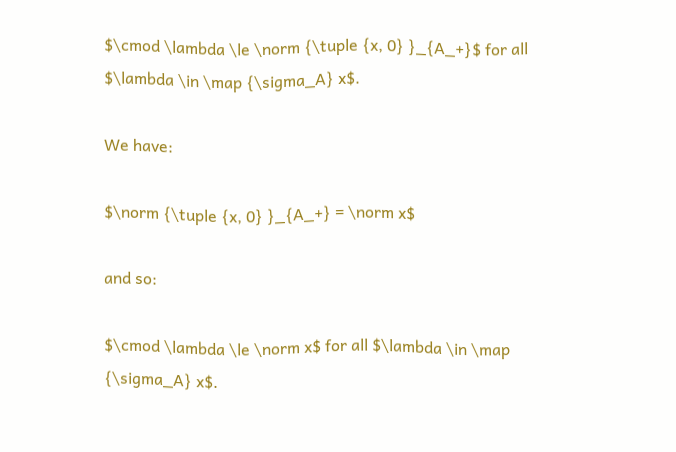$\cmod \lambda \le \norm {\tuple {x, 0} }_{A_+}$ for all $\lambda \in \map {\sigma_A} x$.

We have:

$\norm {\tuple {x, 0} }_{A_+} = \norm x$

and so:

$\cmod \lambda \le \norm x$ for all $\lambda \in \map {\sigma_A} x$.